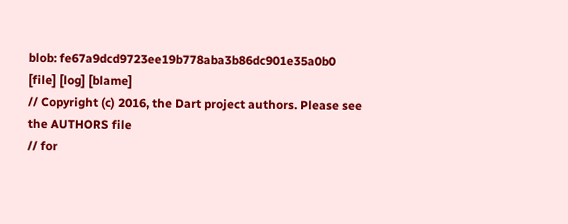blob: fe67a9dcd9723ee19b778aba3b86dc901e35a0b0 [file] [log] [blame]
// Copyright (c) 2016, the Dart project authors. Please see the AUTHORS file
// for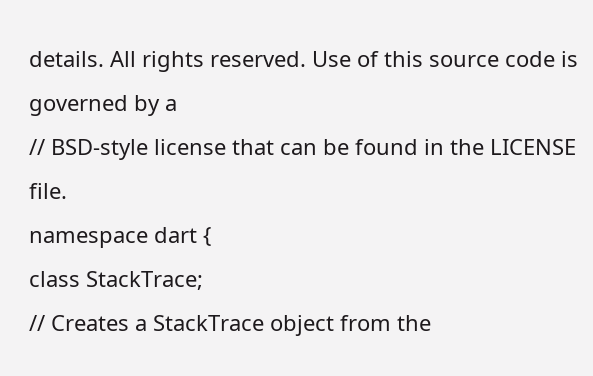details. All rights reserved. Use of this source code is governed by a
// BSD-style license that can be found in the LICENSE file.
namespace dart {
class StackTrace;
// Creates a StackTrace object from the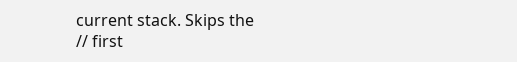current stack. Skips the
// first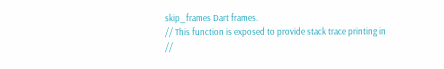skip_frames Dart frames.
// This function is exposed to provide stack trace printing in
//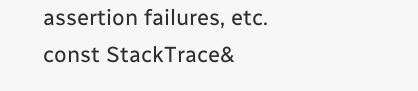assertion failures, etc.
const StackTrace&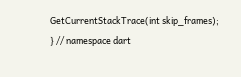GetCurrentStackTrace(int skip_frames);
} // namespace dart